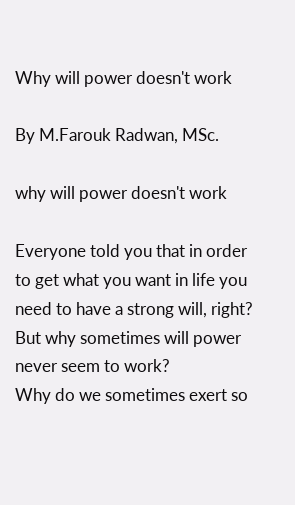Why will power doesn't work

By M.Farouk Radwan, MSc.

why will power doesn't work

Everyone told you that in order to get what you want in life you need to have a strong will, right?
But why sometimes will power never seem to work?
Why do we sometimes exert so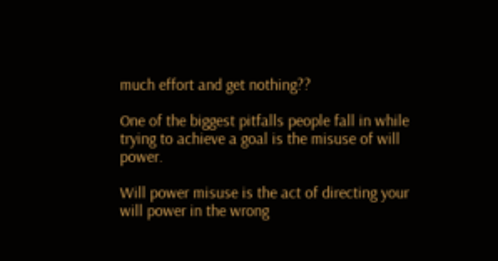much effort and get nothing??

One of the biggest pitfalls people fall in while trying to achieve a goal is the misuse of will power.

Will power misuse is the act of directing your will power in the wrong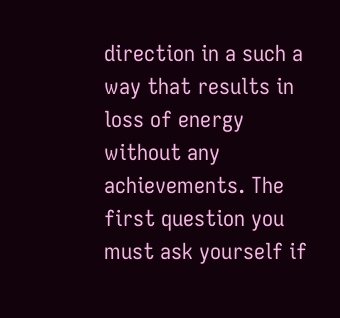direction in a such a way that results in loss of energy without any achievements. The first question you must ask yourself if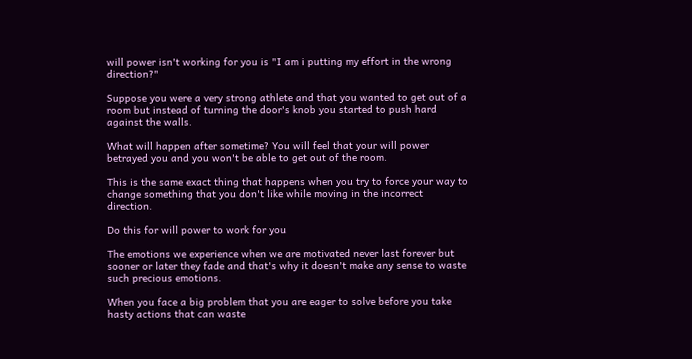will power isn't working for you is "I am i putting my effort in the wrong direction?"

Suppose you were a very strong athlete and that you wanted to get out of a room but instead of turning the door's knob you started to push hard against the walls.

What will happen after sometime? You will feel that your will power betrayed you and you won't be able to get out of the room.

This is the same exact thing that happens when you try to force your way to change something that you don't like while moving in the incorrect direction.

Do this for will power to work for you

The emotions we experience when we are motivated never last forever but sooner or later they fade and that's why it doesn't make any sense to waste such precious emotions.

When you face a big problem that you are eager to solve before you take hasty actions that can waste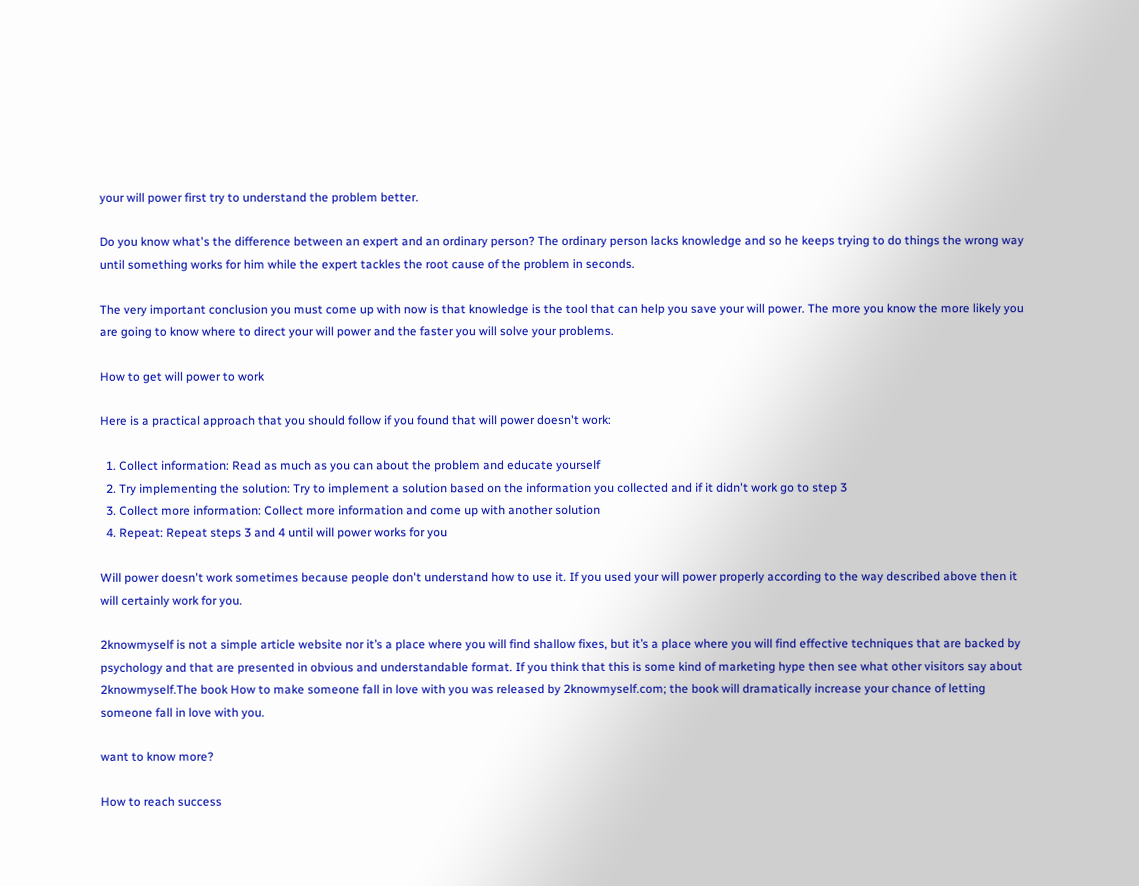your will power first try to understand the problem better.

Do you know what's the difference between an expert and an ordinary person? The ordinary person lacks knowledge and so he keeps trying to do things the wrong way until something works for him while the expert tackles the root cause of the problem in seconds.

The very important conclusion you must come up with now is that knowledge is the tool that can help you save your will power. The more you know the more likely you are going to know where to direct your will power and the faster you will solve your problems.

How to get will power to work

Here is a practical approach that you should follow if you found that will power doesn't work:

  1. Collect information: Read as much as you can about the problem and educate yourself
  2. Try implementing the solution: Try to implement a solution based on the information you collected and if it didn't work go to step 3
  3. Collect more information: Collect more information and come up with another solution
  4. Repeat: Repeat steps 3 and 4 until will power works for you

Will power doesn't work sometimes because people don't understand how to use it. If you used your will power properly according to the way described above then it will certainly work for you.

2knowmyself is not a simple article website nor it’s a place where you will find shallow fixes, but it’s a place where you will find effective techniques that are backed by psychology and that are presented in obvious and understandable format. If you think that this is some kind of marketing hype then see what other visitors say about 2knowmyself.The book How to make someone fall in love with you was released by 2knowmyself.com; the book will dramatically increase your chance of letting someone fall in love with you.

want to know more?

How to reach success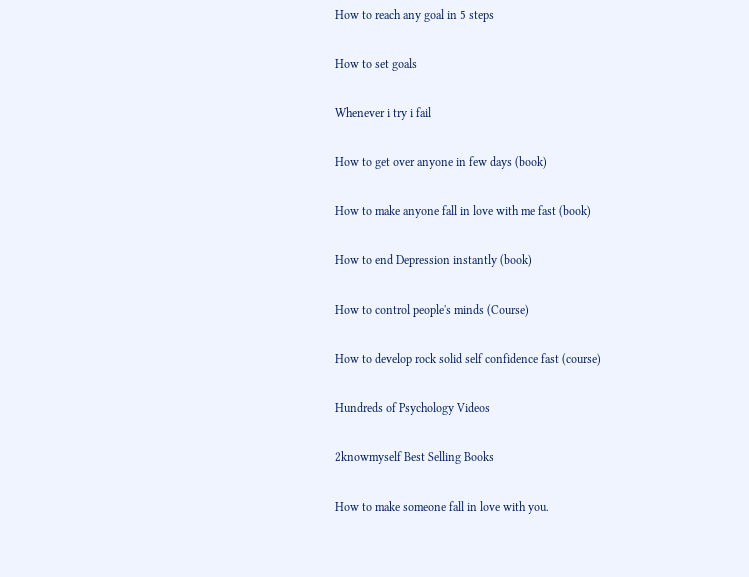How to reach any goal in 5 steps

How to set goals

Whenever i try i fail

How to get over anyone in few days (book)

How to make anyone fall in love with me fast (book)

How to end Depression instantly (book)

How to control people's minds (Course)

How to develop rock solid self confidence fast (course)

Hundreds of Psychology Videos

2knowmyself Best Selling Books

How to make someone fall in love with you.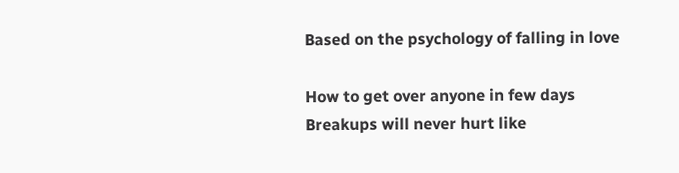Based on the psychology of falling in love

How to get over anyone in few days
Breakups will never hurt like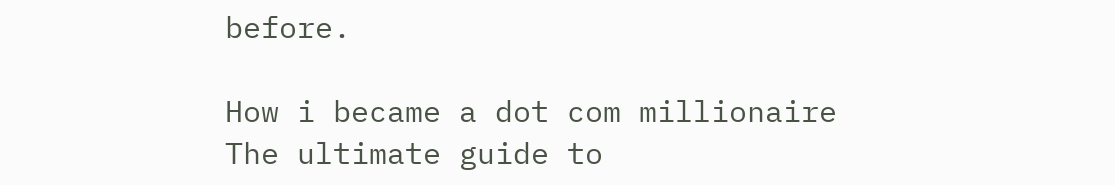before.

How i became a dot com millionaire
The ultimate guide to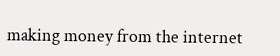making money from the internet